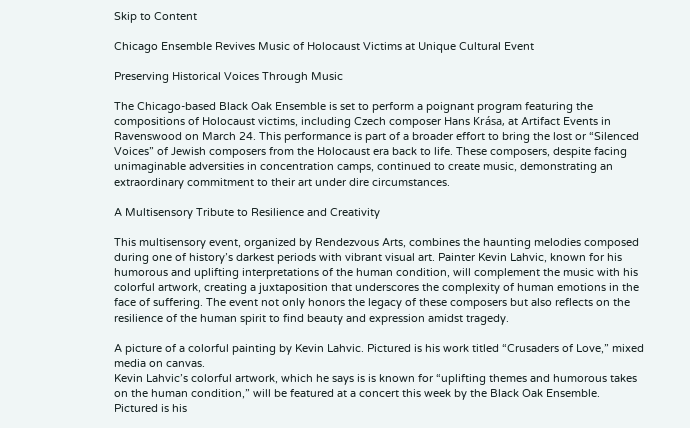Skip to Content

Chicago Ensemble Revives Music of Holocaust Victims at Unique Cultural Event

Preserving Historical Voices Through Music

The Chicago-based Black Oak Ensemble is set to perform a poignant program featuring the compositions of Holocaust victims, including Czech composer Hans Krása, at Artifact Events in Ravenswood on March 24. This performance is part of a broader effort to bring the lost or “Silenced Voices” of Jewish composers from the Holocaust era back to life. These composers, despite facing unimaginable adversities in concentration camps, continued to create music, demonstrating an extraordinary commitment to their art under dire circumstances.

A Multisensory Tribute to Resilience and Creativity

This multisensory event, organized by Rendezvous Arts, combines the haunting melodies composed during one of history’s darkest periods with vibrant visual art. Painter Kevin Lahvic, known for his humorous and uplifting interpretations of the human condition, will complement the music with his colorful artwork, creating a juxtaposition that underscores the complexity of human emotions in the face of suffering. The event not only honors the legacy of these composers but also reflects on the resilience of the human spirit to find beauty and expression amidst tragedy.

A picture of a colorful painting by Kevin Lahvic. Pictured is his work titled “Crusaders of Love,” mixed media on canvas.
Kevin Lahvic’s colorful artwork, which he says is is known for “uplifting themes and humorous takes on the human condition,” will be featured at a concert this week by the Black Oak Ensemble. Pictured is his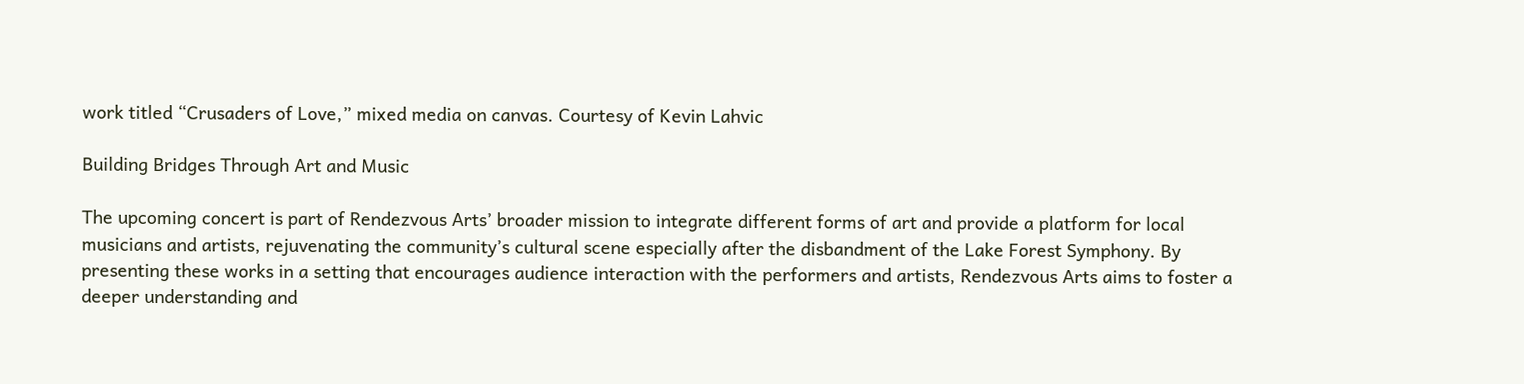work titled “Crusaders of Love,” mixed media on canvas. Courtesy of Kevin Lahvic

Building Bridges Through Art and Music

The upcoming concert is part of Rendezvous Arts’ broader mission to integrate different forms of art and provide a platform for local musicians and artists, rejuvenating the community’s cultural scene especially after the disbandment of the Lake Forest Symphony. By presenting these works in a setting that encourages audience interaction with the performers and artists, Rendezvous Arts aims to foster a deeper understanding and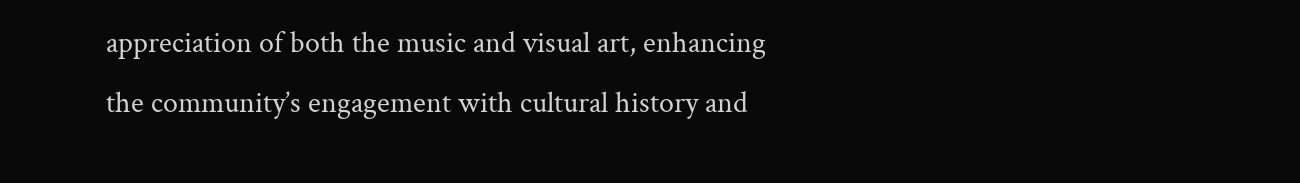appreciation of both the music and visual art, enhancing the community’s engagement with cultural history and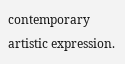contemporary artistic expression.